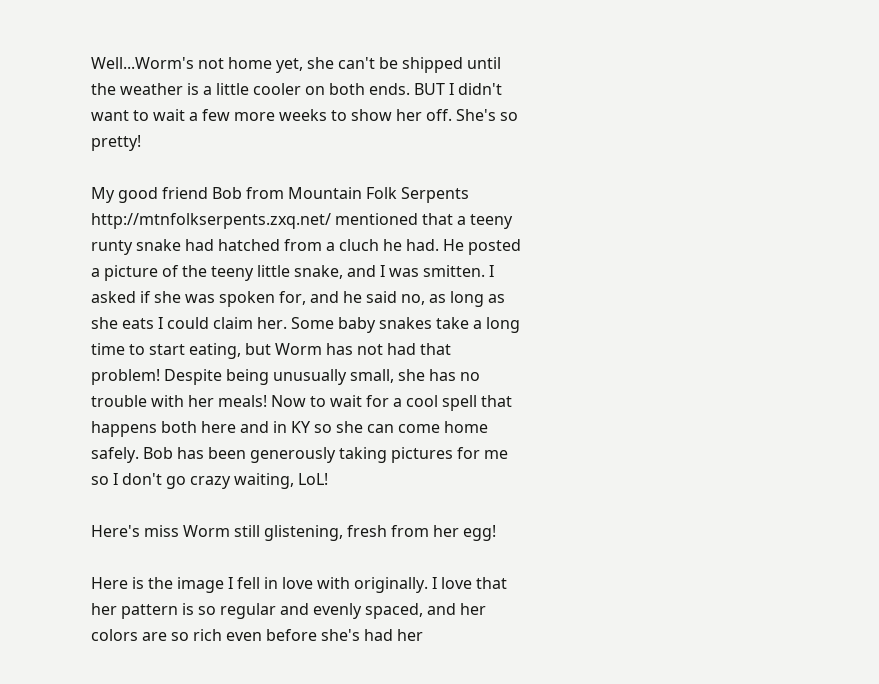Well...Worm's not home yet, she can't be shipped until the weather is a little cooler on both ends. BUT I didn't want to wait a few more weeks to show her off. She's so pretty!

My good friend Bob from Mountain Folk Serpents http://mtnfolkserpents.zxq.net/ mentioned that a teeny runty snake had hatched from a cluch he had. He posted a picture of the teeny little snake, and I was smitten. I asked if she was spoken for, and he said no, as long as she eats I could claim her. Some baby snakes take a long time to start eating, but Worm has not had that problem! Despite being unusually small, she has no trouble with her meals! Now to wait for a cool spell that happens both here and in KY so she can come home safely. Bob has been generously taking pictures for me so I don't go crazy waiting, LoL!

Here's miss Worm still glistening, fresh from her egg!

Here is the image I fell in love with originally. I love that her pattern is so regular and evenly spaced, and her colors are so rich even before she's had her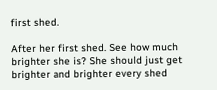first shed.

After her first shed. See how much brighter she is? She should just get brighter and brighter every shed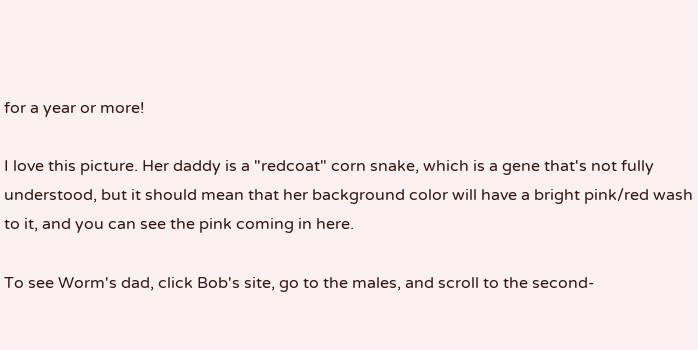for a year or more!

I love this picture. Her daddy is a "redcoat" corn snake, which is a gene that's not fully understood, but it should mean that her background color will have a bright pink/red wash to it, and you can see the pink coming in here.

To see Worm's dad, click Bob's site, go to the males, and scroll to the second-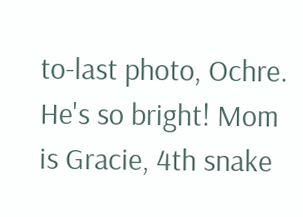to-last photo, Ochre. He's so bright! Mom is Gracie, 4th snake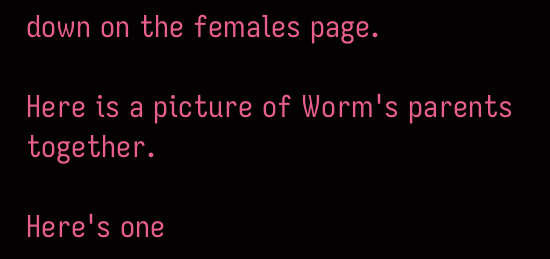down on the females page.

Here is a picture of Worm's parents together.

Here's one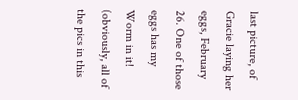last picture, of Gracie laying her eggs, February 26. One of those eggs has my Worm in it! (obviously, all of the pics in this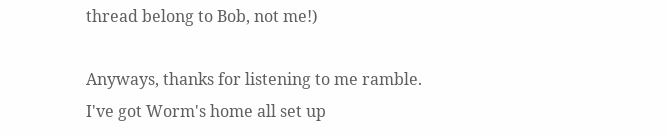thread belong to Bob, not me!)

Anyways, thanks for listening to me ramble. I've got Worm's home all set up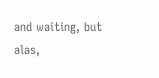and waiting, but alas,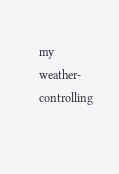my weather-controlling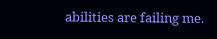abilities are failing me.